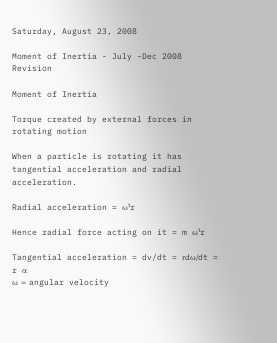Saturday, August 23, 2008

Moment of Inertia - July -Dec 2008 Revision

Moment of Inertia

Torque created by external forces in rotating motion

When a particle is rotating it has tangential acceleration and radial acceleration.

Radial acceleration = ω²r

Hence radial force acting on it = m ω²r

Tangential acceleration = dv/dt = rdω/dt = r α
ω = angular velocity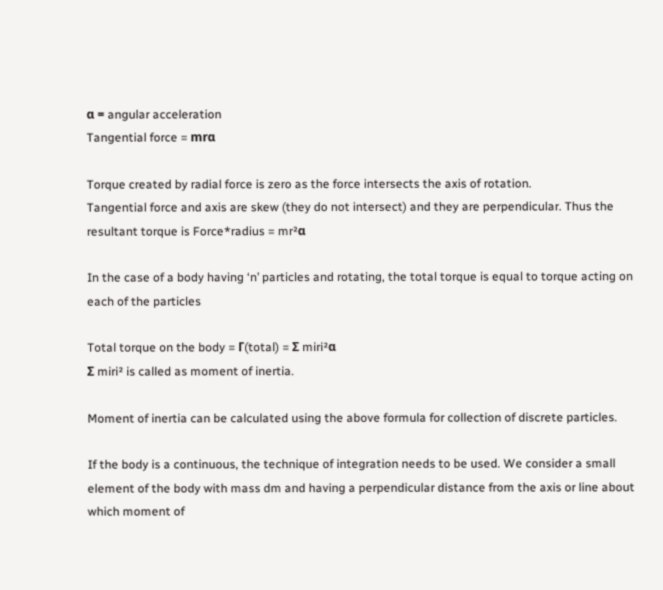α = angular acceleration
Tangential force = mrα

Torque created by radial force is zero as the force intersects the axis of rotation.
Tangential force and axis are skew (they do not intersect) and they are perpendicular. Thus the resultant torque is Force*radius = mr²α

In the case of a body having ‘n’ particles and rotating, the total torque is equal to torque acting on each of the particles

Total torque on the body = Γ(total) = Σ miri²α
Σ miri² is called as moment of inertia.

Moment of inertia can be calculated using the above formula for collection of discrete particles.

If the body is a continuous, the technique of integration needs to be used. We consider a small element of the body with mass dm and having a perpendicular distance from the axis or line about which moment of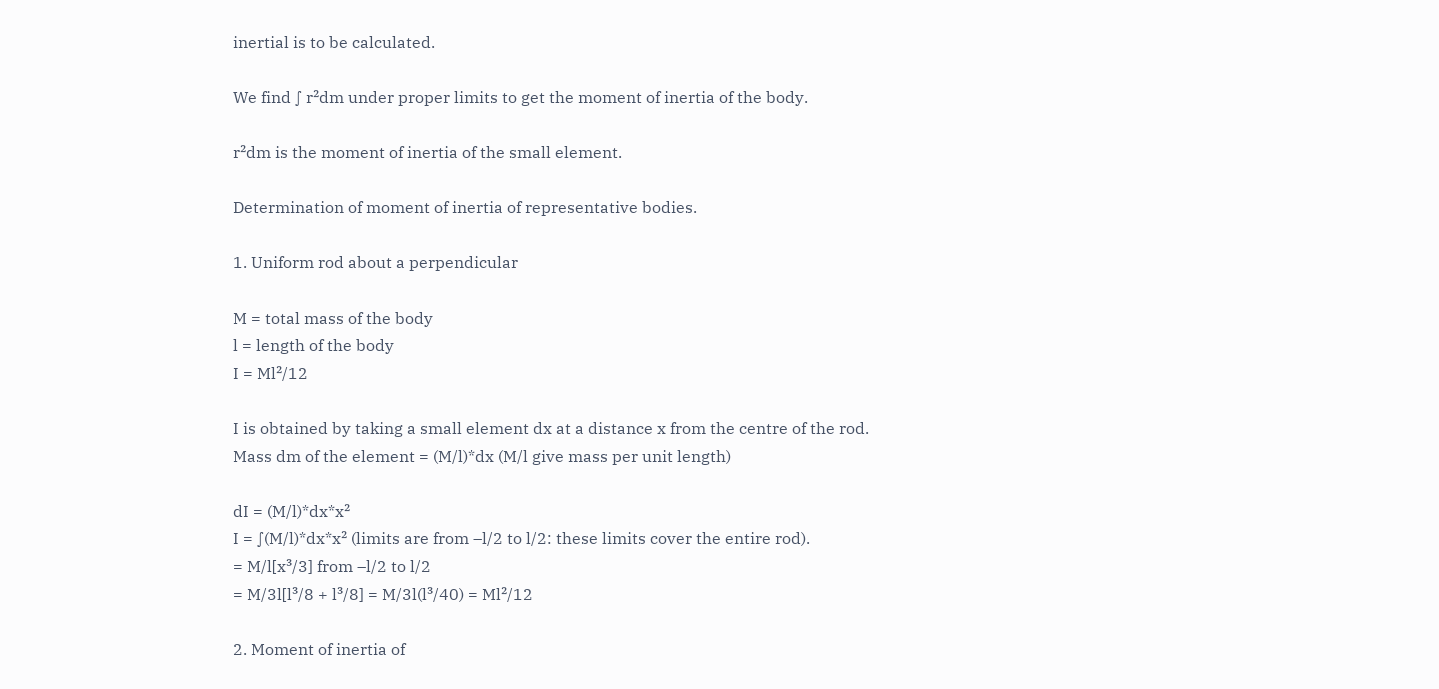inertial is to be calculated.

We find ∫ r²dm under proper limits to get the moment of inertia of the body.

r²dm is the moment of inertia of the small element.

Determination of moment of inertia of representative bodies.

1. Uniform rod about a perpendicular

M = total mass of the body
l = length of the body
I = Ml²/12

I is obtained by taking a small element dx at a distance x from the centre of the rod.
Mass dm of the element = (M/l)*dx (M/l give mass per unit length)

dI = (M/l)*dx*x²
I = ∫(M/l)*dx*x² (limits are from –l/2 to l/2: these limits cover the entire rod).
= M/l[x³/3] from –l/2 to l/2
= M/3l[l³/8 + l³/8] = M/3l(l³/40) = Ml²/12

2. Moment of inertia of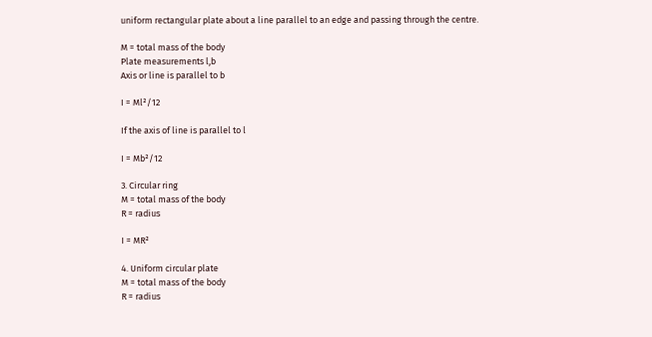uniform rectangular plate about a line parallel to an edge and passing through the centre.

M = total mass of the body
Plate measurements l,b
Axis or line is parallel to b

I = Ml²/12

If the axis of line is parallel to l

I = Mb²/12

3. Circular ring
M = total mass of the body
R = radius

I = MR²

4. Uniform circular plate
M = total mass of the body
R = radius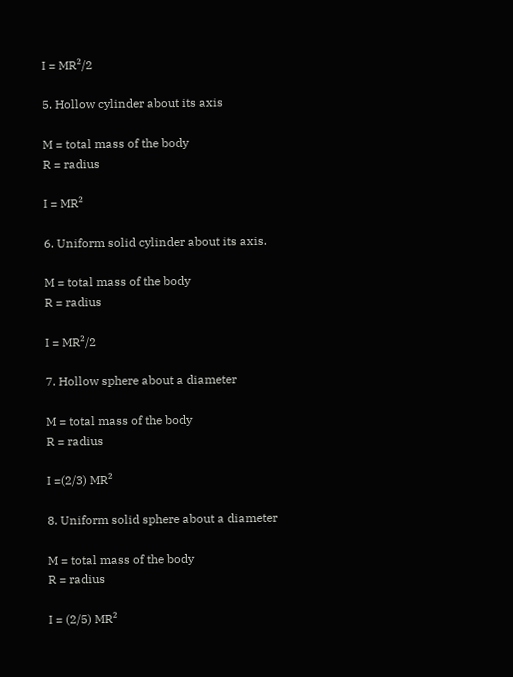I = MR²/2

5. Hollow cylinder about its axis

M = total mass of the body
R = radius

I = MR²

6. Uniform solid cylinder about its axis.

M = total mass of the body
R = radius

I = MR²/2

7. Hollow sphere about a diameter

M = total mass of the body
R = radius

I =(2/3) MR²

8. Uniform solid sphere about a diameter

M = total mass of the body
R = radius

I = (2/5) MR²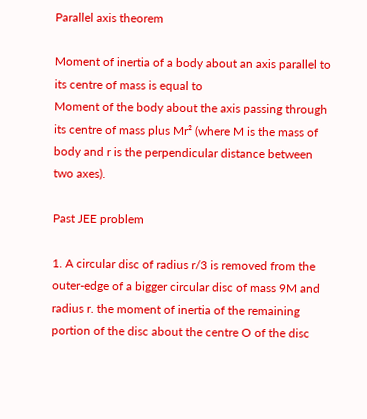Parallel axis theorem

Moment of inertia of a body about an axis parallel to its centre of mass is equal to
Moment of the body about the axis passing through its centre of mass plus Mr² (where M is the mass of body and r is the perpendicular distance between two axes).

Past JEE problem

1. A circular disc of radius r/3 is removed from the outer-edge of a bigger circular disc of mass 9M and radius r. the moment of inertia of the remaining portion of the disc about the centre O of the disc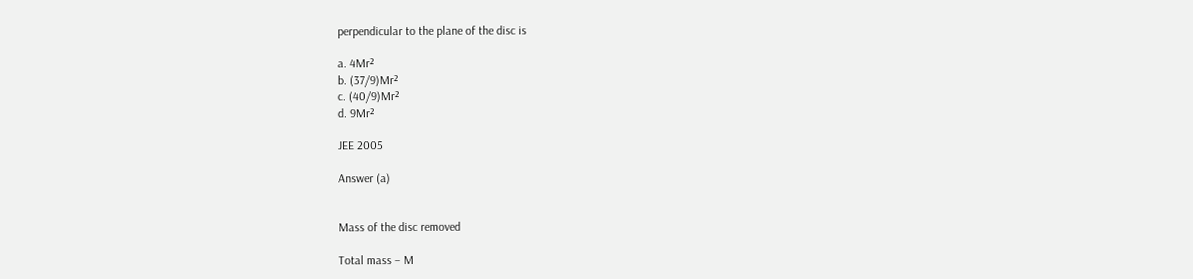perpendicular to the plane of the disc is

a. 4Mr²
b. (37/9)Mr²
c. (40/9)Mr²
d. 9Mr²

JEE 2005

Answer (a)


Mass of the disc removed

Total mass – M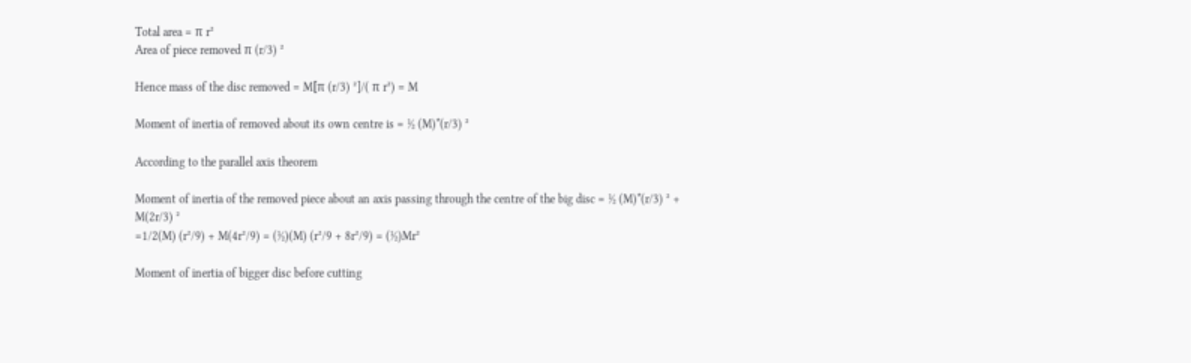Total area = π r²
Area of piece removed π (r/3) ²

Hence mass of the disc removed = M[π (r/3) ²]/( π r²) = M

Moment of inertia of removed about its own centre is = ½ (M)*(r/3) ²

According to the parallel axis theorem

Moment of inertia of the removed piece about an axis passing through the centre of the big disc = ½ (M)*(r/3) ² + M(2r/3) ²
=1/2(M) (r²/9) + M(4r²/9) = (½)(M) (r²/9 + 8r²/9) = (½)Mr²

Moment of inertia of bigger disc before cutting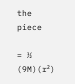the piece

= ½ (9M)(r²)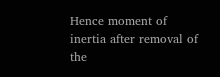Hence moment of inertia after removal of the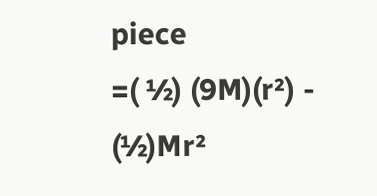piece
=( ½) (9M)(r²) - (½)Mr²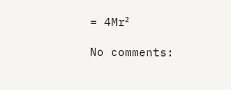= 4Mr²

No comments: